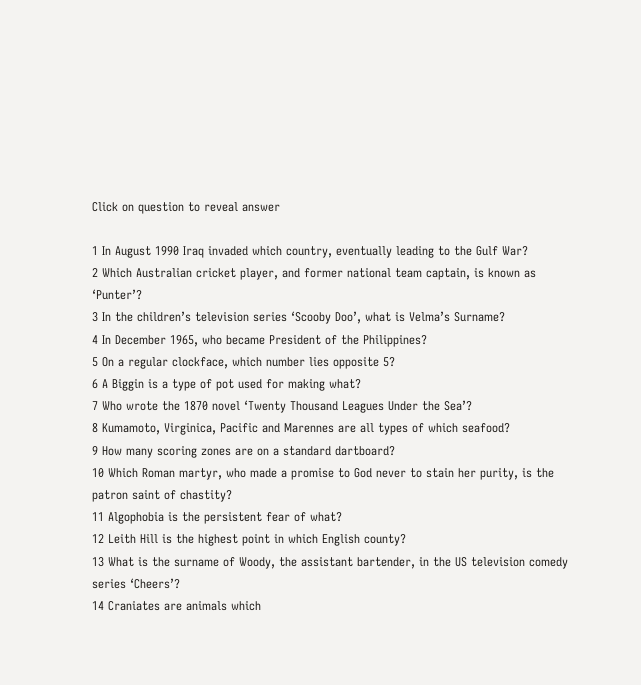Click on question to reveal answer

1 In August 1990 Iraq invaded which country, eventually leading to the Gulf War?
2 Which Australian cricket player, and former national team captain, is known as ‘Punter’?
3 In the children’s television series ‘Scooby Doo’, what is Velma’s Surname?
4 In December 1965, who became President of the Philippines?
5 On a regular clockface, which number lies opposite 5?
6 A Biggin is a type of pot used for making what?
7 Who wrote the 1870 novel ‘Twenty Thousand Leagues Under the Sea’?
8 Kumamoto, Virginica, Pacific and Marennes are all types of which seafood?
9 How many scoring zones are on a standard dartboard?
10 Which Roman martyr, who made a promise to God never to stain her purity, is the patron saint of chastity?
11 Algophobia is the persistent fear of what?
12 Leith Hill is the highest point in which English county?
13 What is the surname of Woody, the assistant bartender, in the US television comedy series ‘Cheers’?
14 Craniates are animals which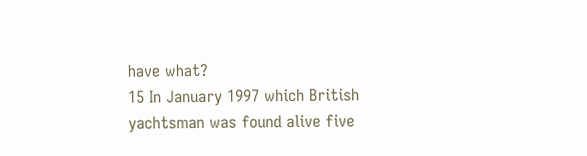have what?
15 In January 1997 which British yachtsman was found alive five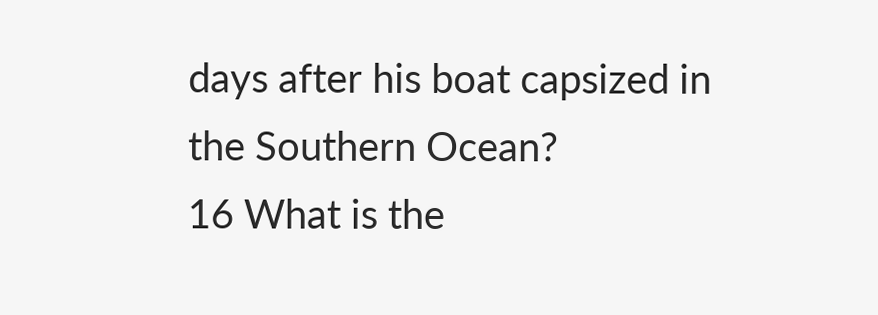days after his boat capsized in the Southern Ocean?
16 What is the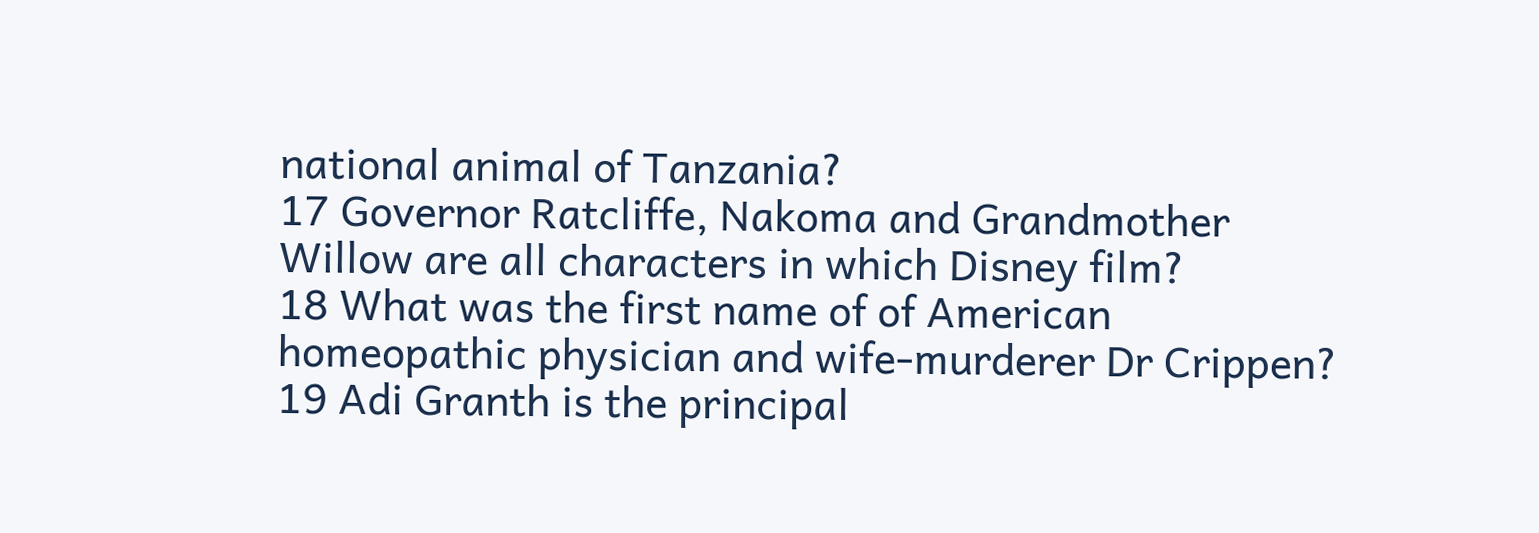national animal of Tanzania?
17 Governor Ratcliffe, Nakoma and Grandmother Willow are all characters in which Disney film?
18 What was the first name of of American homeopathic physician and wife-murderer Dr Crippen?
19 Adi Granth is the principal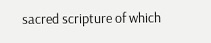sacred scripture of which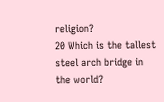religion?
20 Which is the tallest steel arch bridge in the world?